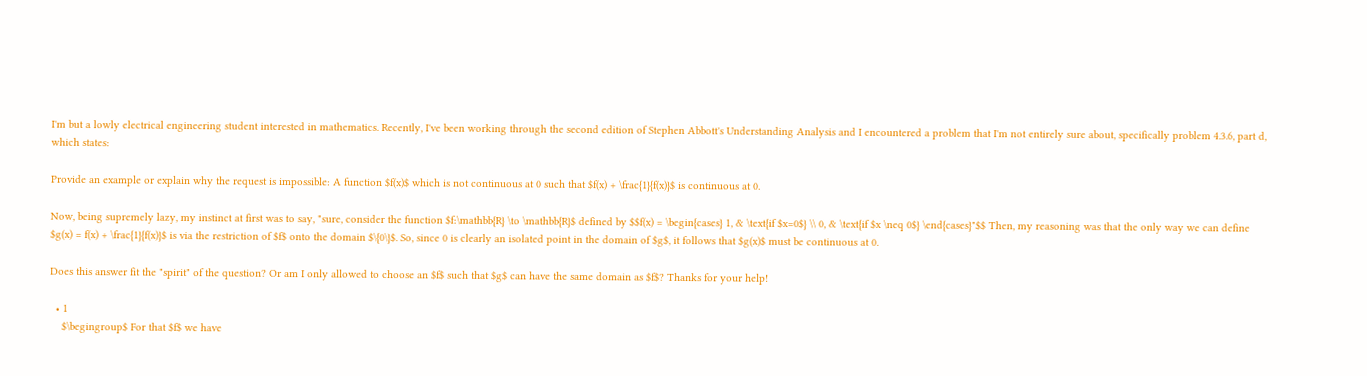I'm but a lowly electrical engineering student interested in mathematics. Recently, I've been working through the second edition of Stephen Abbott's Understanding Analysis and I encountered a problem that I'm not entirely sure about, specifically problem 4.3.6, part d, which states:

Provide an example or explain why the request is impossible: A function $f(x)$ which is not continuous at 0 such that $f(x) + \frac{1}{f(x)}$ is continuous at 0.

Now, being supremely lazy, my instinct at first was to say, "sure, consider the function $f:\mathbb{R} \to \mathbb{R}$ defined by $$f(x) = \begin{cases} 1, & \text{if $x=0$} \\ 0, & \text{if $x \neq 0$} \end{cases}"$$ Then, my reasoning was that the only way we can define $g(x) = f(x) + \frac{1}{f(x)}$ is via the restriction of $f$ onto the domain $\{0\}$. So, since 0 is clearly an isolated point in the domain of $g$, it follows that $g(x)$ must be continuous at 0.

Does this answer fit the "spirit" of the question? Or am I only allowed to choose an $f$ such that $g$ can have the same domain as $f$? Thanks for your help!

  • 1
    $\begingroup$ For that $f$ we have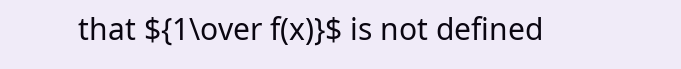that ${1\over f(x)}$ is not defined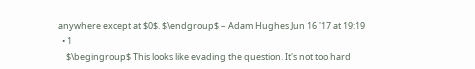anywhere except at $0$. $\endgroup$ – Adam Hughes Jun 16 '17 at 19:19
  • 1
    $\begingroup$ This looks like evading the question. It's not too hard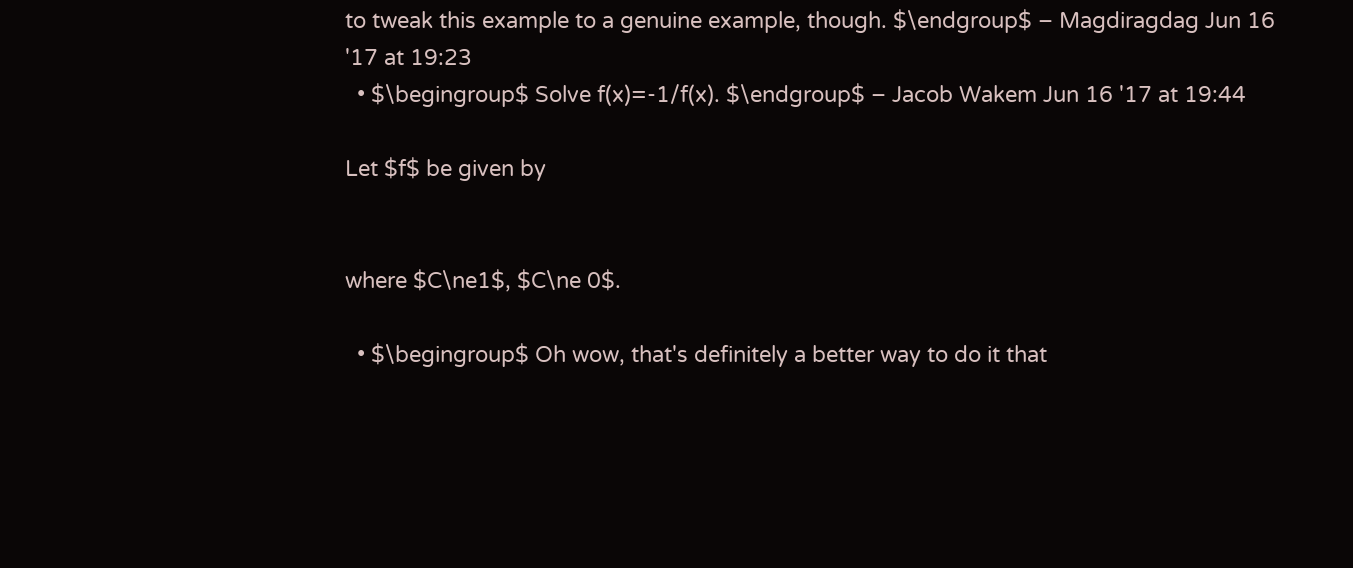to tweak this example to a genuine example, though. $\endgroup$ – Magdiragdag Jun 16 '17 at 19:23
  • $\begingroup$ Solve f(x)=-1/f(x). $\endgroup$ – Jacob Wakem Jun 16 '17 at 19:44

Let $f$ be given by


where $C\ne1$, $C\ne 0$.

  • $\begingroup$ Oh wow, that's definitely a better way to do it that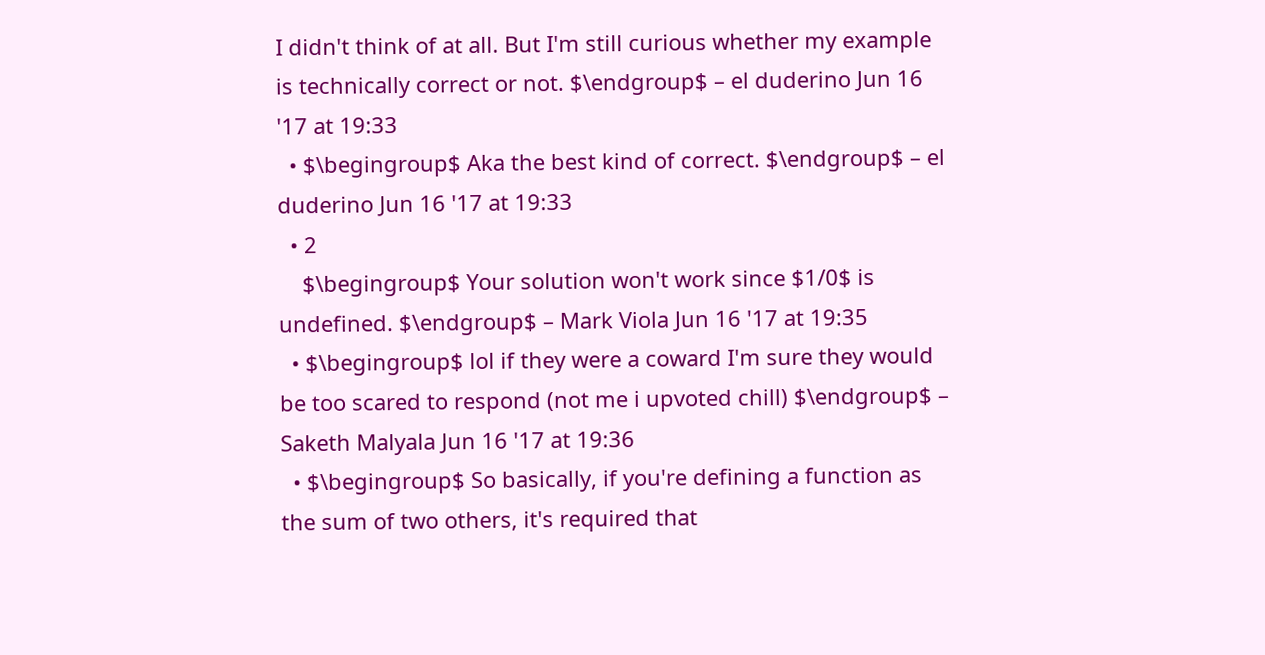I didn't think of at all. But I'm still curious whether my example is technically correct or not. $\endgroup$ – el duderino Jun 16 '17 at 19:33
  • $\begingroup$ Aka the best kind of correct. $\endgroup$ – el duderino Jun 16 '17 at 19:33
  • 2
    $\begingroup$ Your solution won't work since $1/0$ is undefined. $\endgroup$ – Mark Viola Jun 16 '17 at 19:35
  • $\begingroup$ lol if they were a coward I'm sure they would be too scared to respond (not me i upvoted chill) $\endgroup$ – Saketh Malyala Jun 16 '17 at 19:36
  • $\begingroup$ So basically, if you're defining a function as the sum of two others, it's required that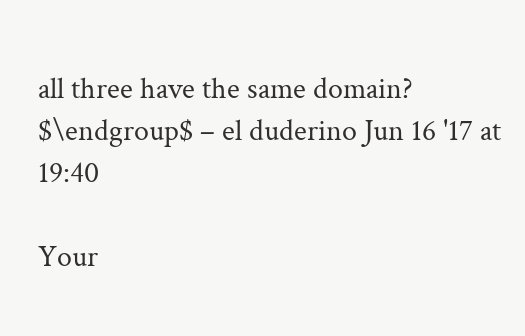all three have the same domain? $\endgroup$ – el duderino Jun 16 '17 at 19:40

Your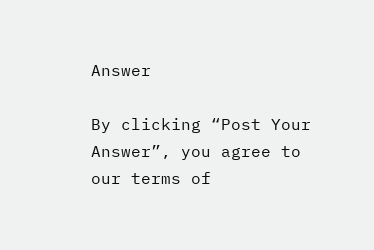Answer

By clicking “Post Your Answer”, you agree to our terms of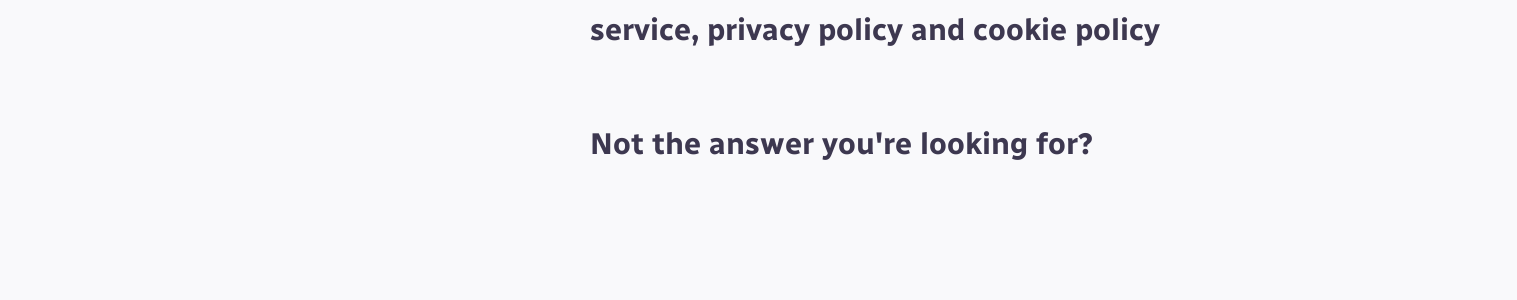service, privacy policy and cookie policy

Not the answer you're looking for?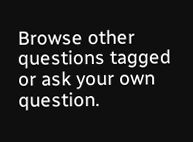Browse other questions tagged or ask your own question.